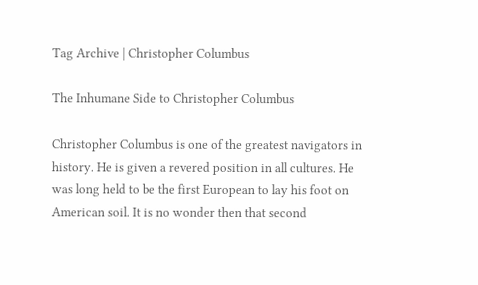Tag Archive | Christopher Columbus

The Inhumane Side to Christopher Columbus

Christopher Columbus is one of the greatest navigators in history. He is given a revered position in all cultures. He was long held to be the first European to lay his foot on American soil. It is no wonder then that second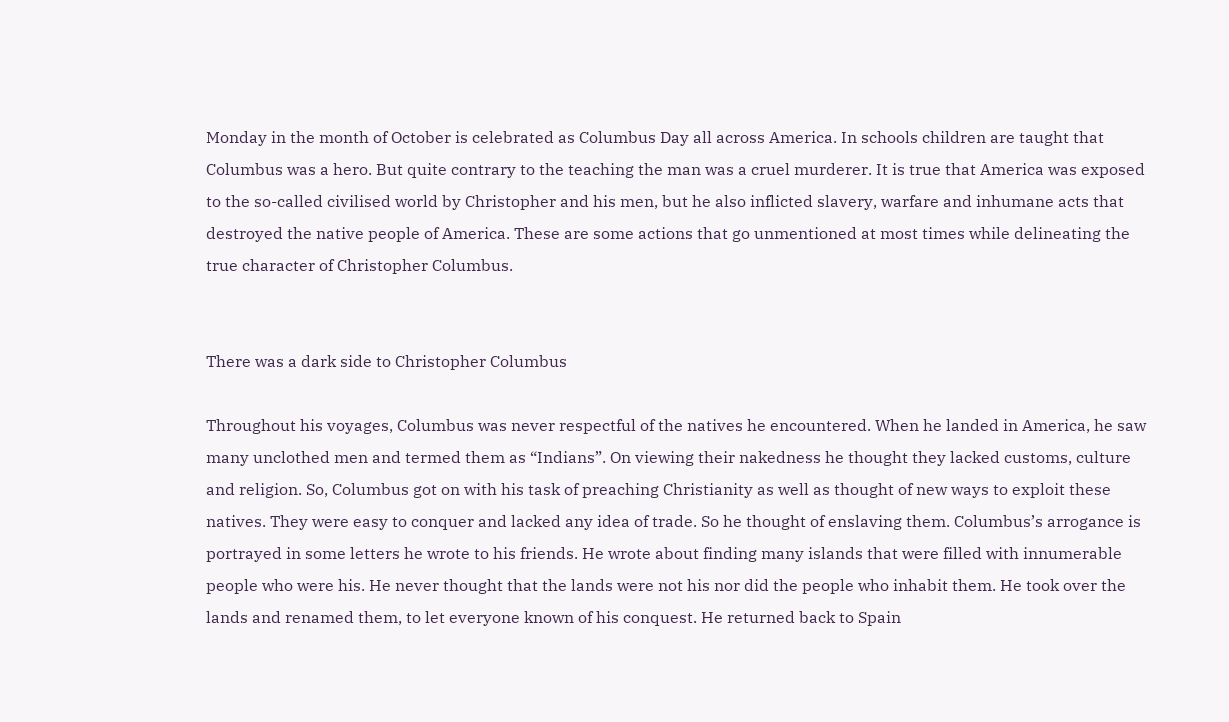Monday in the month of October is celebrated as Columbus Day all across America. In schools children are taught that Columbus was a hero. But quite contrary to the teaching the man was a cruel murderer. It is true that America was exposed to the so-called civilised world by Christopher and his men, but he also inflicted slavery, warfare and inhumane acts that destroyed the native people of America. These are some actions that go unmentioned at most times while delineating the true character of Christopher Columbus.


There was a dark side to Christopher Columbus

Throughout his voyages, Columbus was never respectful of the natives he encountered. When he landed in America, he saw many unclothed men and termed them as “Indians”. On viewing their nakedness he thought they lacked customs, culture and religion. So, Columbus got on with his task of preaching Christianity as well as thought of new ways to exploit these natives. They were easy to conquer and lacked any idea of trade. So he thought of enslaving them. Columbus’s arrogance is portrayed in some letters he wrote to his friends. He wrote about finding many islands that were filled with innumerable people who were his. He never thought that the lands were not his nor did the people who inhabit them. He took over the lands and renamed them, to let everyone known of his conquest. He returned back to Spain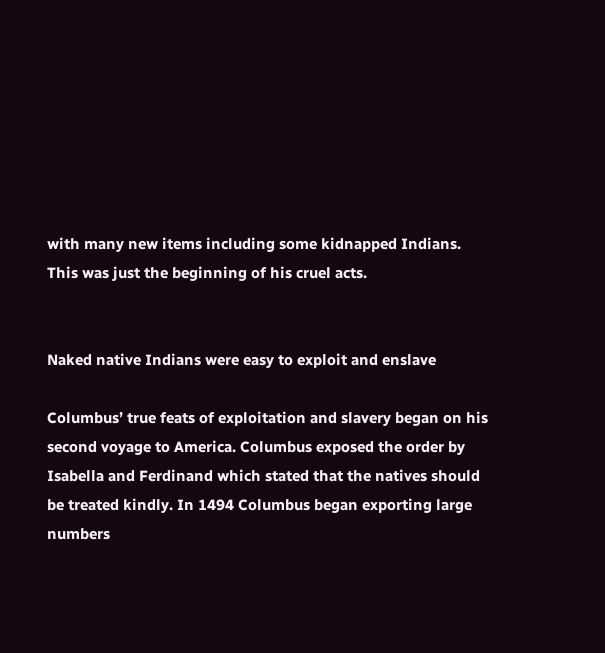with many new items including some kidnapped Indians.  This was just the beginning of his cruel acts.


Naked native Indians were easy to exploit and enslave

Columbus’ true feats of exploitation and slavery began on his second voyage to America. Columbus exposed the order by Isabella and Ferdinand which stated that the natives should be treated kindly. In 1494 Columbus began exporting large numbers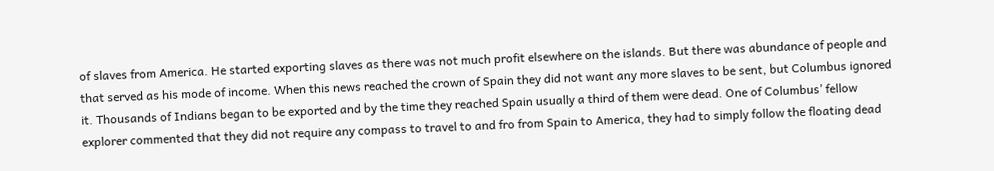of slaves from America. He started exporting slaves as there was not much profit elsewhere on the islands. But there was abundance of people and that served as his mode of income. When this news reached the crown of Spain they did not want any more slaves to be sent, but Columbus ignored it. Thousands of Indians began to be exported and by the time they reached Spain usually a third of them were dead. One of Columbus’ fellow explorer commented that they did not require any compass to travel to and fro from Spain to America, they had to simply follow the floating dead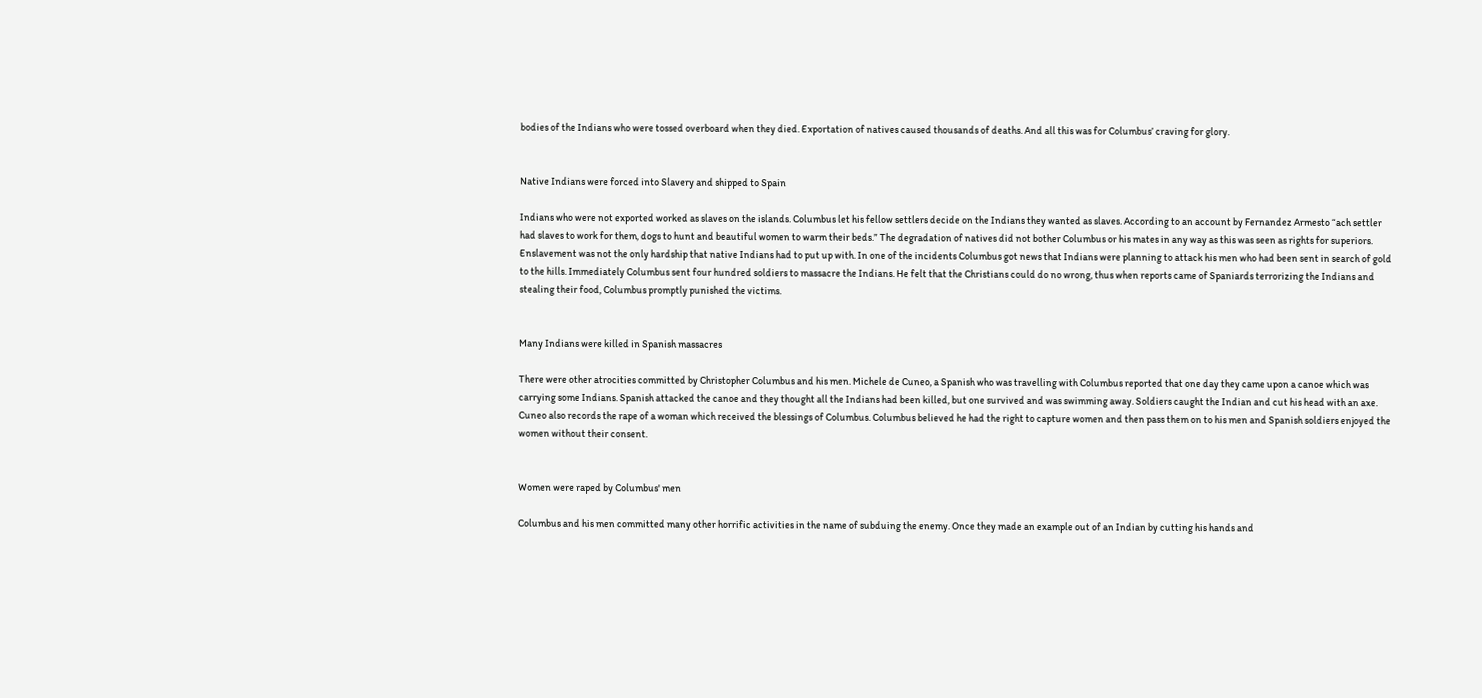bodies of the Indians who were tossed overboard when they died. Exportation of natives caused thousands of deaths. And all this was for Columbus’ craving for glory.


Native Indians were forced into Slavery and shipped to Spain

Indians who were not exported worked as slaves on the islands. Columbus let his fellow settlers decide on the Indians they wanted as slaves. According to an account by Fernandez Armesto “ach settler had slaves to work for them, dogs to hunt and beautiful women to warm their beds.” The degradation of natives did not bother Columbus or his mates in any way as this was seen as rights for superiors. Enslavement was not the only hardship that native Indians had to put up with. In one of the incidents Columbus got news that Indians were planning to attack his men who had been sent in search of gold to the hills. Immediately Columbus sent four hundred soldiers to massacre the Indians. He felt that the Christians could do no wrong, thus when reports came of Spaniards terrorizing the Indians and stealing their food, Columbus promptly punished the victims.


Many Indians were killed in Spanish massacres

There were other atrocities committed by Christopher Columbus and his men. Michele de Cuneo, a Spanish who was travelling with Columbus reported that one day they came upon a canoe which was carrying some Indians. Spanish attacked the canoe and they thought all the Indians had been killed, but one survived and was swimming away. Soldiers caught the Indian and cut his head with an axe. Cuneo also records the rape of a woman which received the blessings of Columbus. Columbus believed he had the right to capture women and then pass them on to his men and Spanish soldiers enjoyed the women without their consent.


Women were raped by Columbus' men

Columbus and his men committed many other horrific activities in the name of subduing the enemy. Once they made an example out of an Indian by cutting his hands and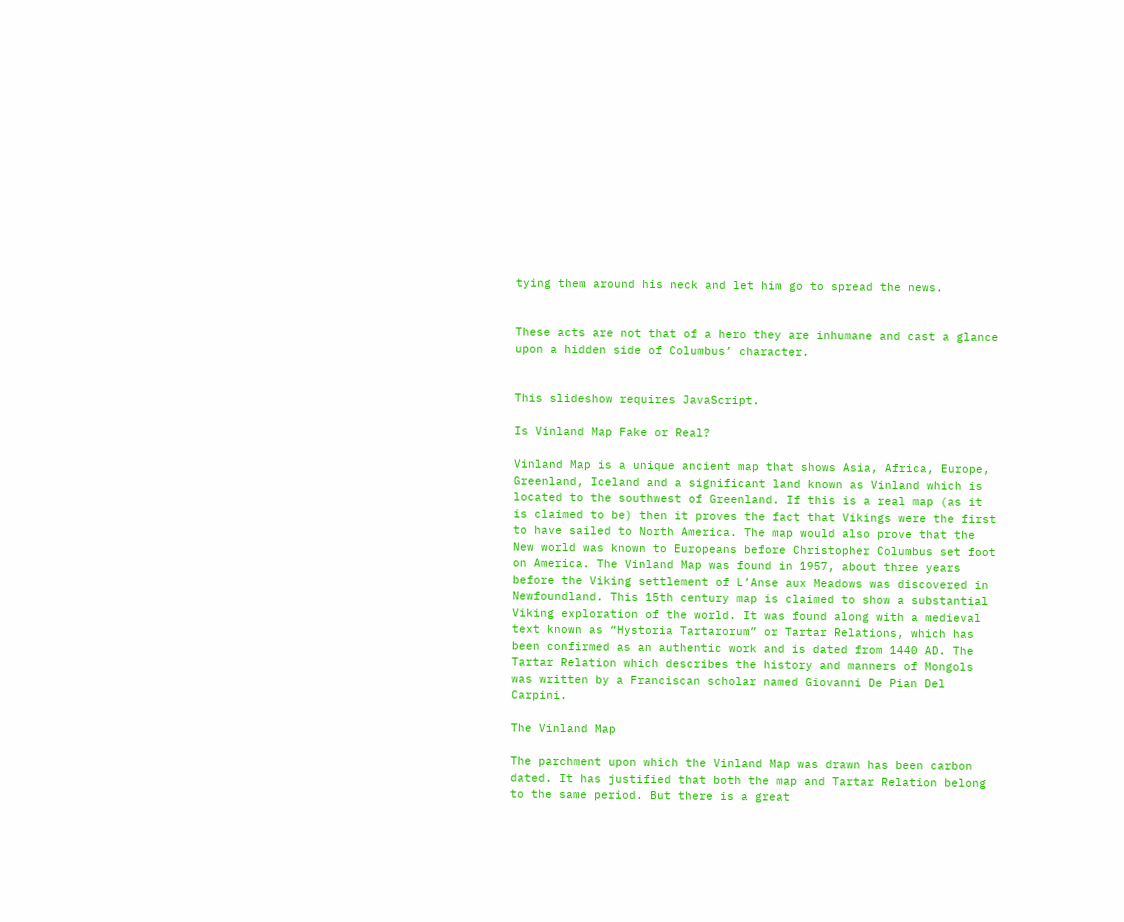tying them around his neck and let him go to spread the news.


These acts are not that of a hero they are inhumane and cast a glance upon a hidden side of Columbus’ character.


This slideshow requires JavaScript.

Is Vinland Map Fake or Real?

Vinland Map is a unique ancient map that shows Asia, Africa, Europe, Greenland, Iceland and a significant land known as Vinland which is located to the southwest of Greenland. If this is a real map (as it is claimed to be) then it proves the fact that Vikings were the first to have sailed to North America. The map would also prove that the New world was known to Europeans before Christopher Columbus set foot on America. The Vinland Map was found in 1957, about three years before the Viking settlement of L’Anse aux Meadows was discovered in Newfoundland. This 15th century map is claimed to show a substantial Viking exploration of the world. It was found along with a medieval text known as “Hystoria Tartarorum” or Tartar Relations, which has been confirmed as an authentic work and is dated from 1440 AD. The Tartar Relation which describes the history and manners of Mongols was written by a Franciscan scholar named Giovanni De Pian Del Carpini.

The Vinland Map

The parchment upon which the Vinland Map was drawn has been carbon dated. It has justified that both the map and Tartar Relation belong to the same period. But there is a great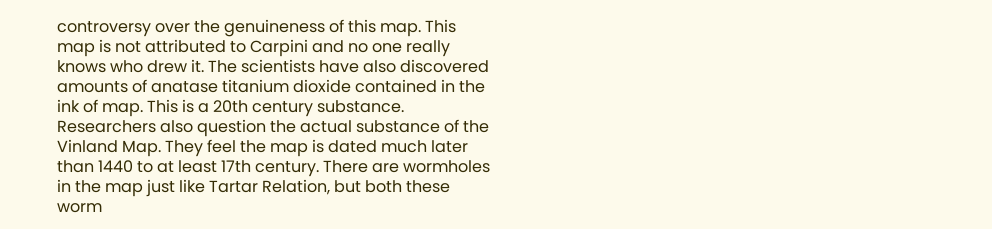controversy over the genuineness of this map. This map is not attributed to Carpini and no one really knows who drew it. The scientists have also discovered amounts of anatase titanium dioxide contained in the ink of map. This is a 20th century substance. Researchers also question the actual substance of the Vinland Map. They feel the map is dated much later than 1440 to at least 17th century. There are wormholes in the map just like Tartar Relation, but both these worm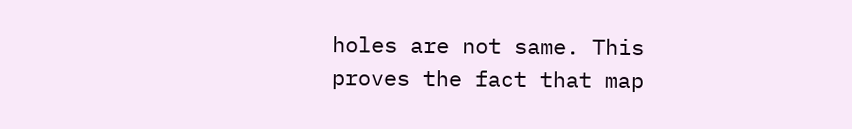holes are not same. This proves the fact that map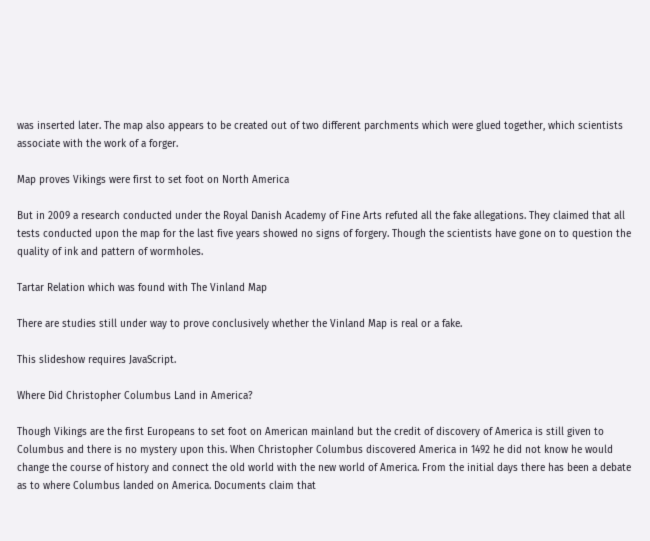was inserted later. The map also appears to be created out of two different parchments which were glued together, which scientists associate with the work of a forger.

Map proves Vikings were first to set foot on North America

But in 2009 a research conducted under the Royal Danish Academy of Fine Arts refuted all the fake allegations. They claimed that all tests conducted upon the map for the last five years showed no signs of forgery. Though the scientists have gone on to question the quality of ink and pattern of wormholes.

Tartar Relation which was found with The Vinland Map

There are studies still under way to prove conclusively whether the Vinland Map is real or a fake.

This slideshow requires JavaScript.

Where Did Christopher Columbus Land in America?

Though Vikings are the first Europeans to set foot on American mainland but the credit of discovery of America is still given to Columbus and there is no mystery upon this. When Christopher Columbus discovered America in 1492 he did not know he would change the course of history and connect the old world with the new world of America. From the initial days there has been a debate as to where Columbus landed on America. Documents claim that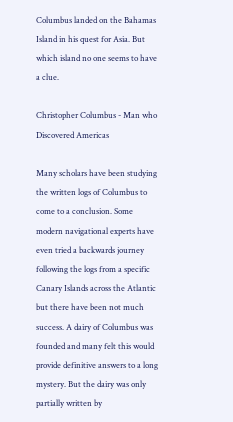Columbus landed on the Bahamas Island in his quest for Asia. But which island no one seems to have a clue.

Christopher Columbus - Man who Discovered Americas

Many scholars have been studying the written logs of Columbus to come to a conclusion. Some modern navigational experts have even tried a backwards journey following the logs from a specific Canary Islands across the Atlantic but there have been not much success. A dairy of Columbus was founded and many felt this would provide definitive answers to a long mystery. But the dairy was only partially written by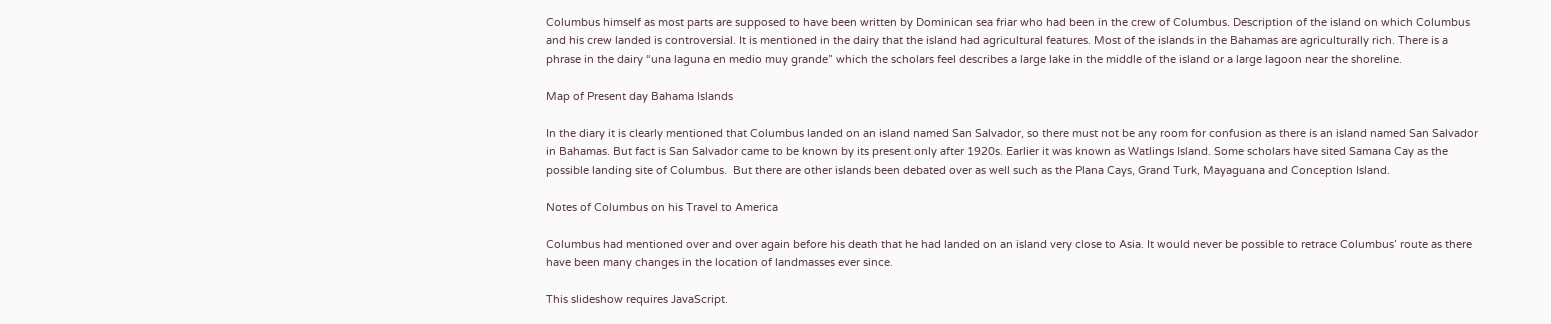Columbus himself as most parts are supposed to have been written by Dominican sea friar who had been in the crew of Columbus. Description of the island on which Columbus and his crew landed is controversial. It is mentioned in the dairy that the island had agricultural features. Most of the islands in the Bahamas are agriculturally rich. There is a phrase in the dairy “una laguna en medio muy grande” which the scholars feel describes a large lake in the middle of the island or a large lagoon near the shoreline.

Map of Present day Bahama Islands

In the diary it is clearly mentioned that Columbus landed on an island named San Salvador, so there must not be any room for confusion as there is an island named San Salvador in Bahamas. But fact is San Salvador came to be known by its present only after 1920s. Earlier it was known as Watlings Island. Some scholars have sited Samana Cay as the possible landing site of Columbus.  But there are other islands been debated over as well such as the Plana Cays, Grand Turk, Mayaguana and Conception Island.

Notes of Columbus on his Travel to America

Columbus had mentioned over and over again before his death that he had landed on an island very close to Asia. It would never be possible to retrace Columbus’ route as there have been many changes in the location of landmasses ever since.

This slideshow requires JavaScript.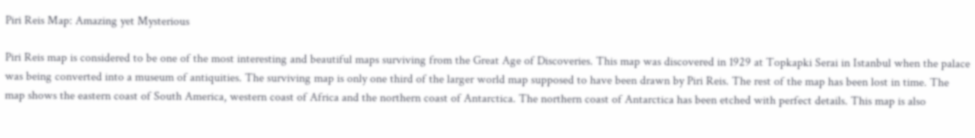Piri Reis Map: Amazing yet Mysterious

Piri Reis map is considered to be one of the most interesting and beautiful maps surviving from the Great Age of Discoveries. This map was discovered in 1929 at Topkapki Serai in Istanbul when the palace was being converted into a museum of antiquities. The surviving map is only one third of the larger world map supposed to have been drawn by Piri Reis. The rest of the map has been lost in time. The map shows the eastern coast of South America, western coast of Africa and the northern coast of Antarctica. The northern coast of Antarctica has been etched with perfect details. This map is also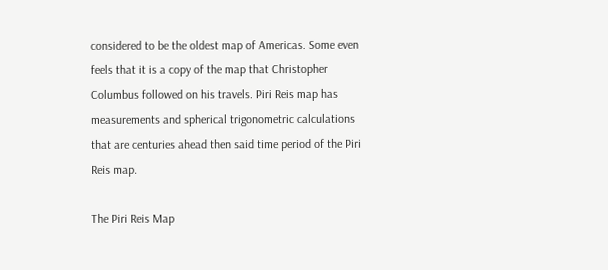considered to be the oldest map of Americas. Some even feels that it is a copy of the map that Christopher Columbus followed on his travels. Piri Reis map has measurements and spherical trigonometric calculations that are centuries ahead then said time period of the Piri Reis map.

The Piri Reis Map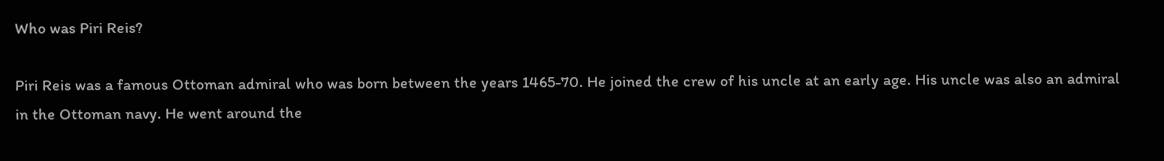Who was Piri Reis?

Piri Reis was a famous Ottoman admiral who was born between the years 1465-70. He joined the crew of his uncle at an early age. His uncle was also an admiral in the Ottoman navy. He went around the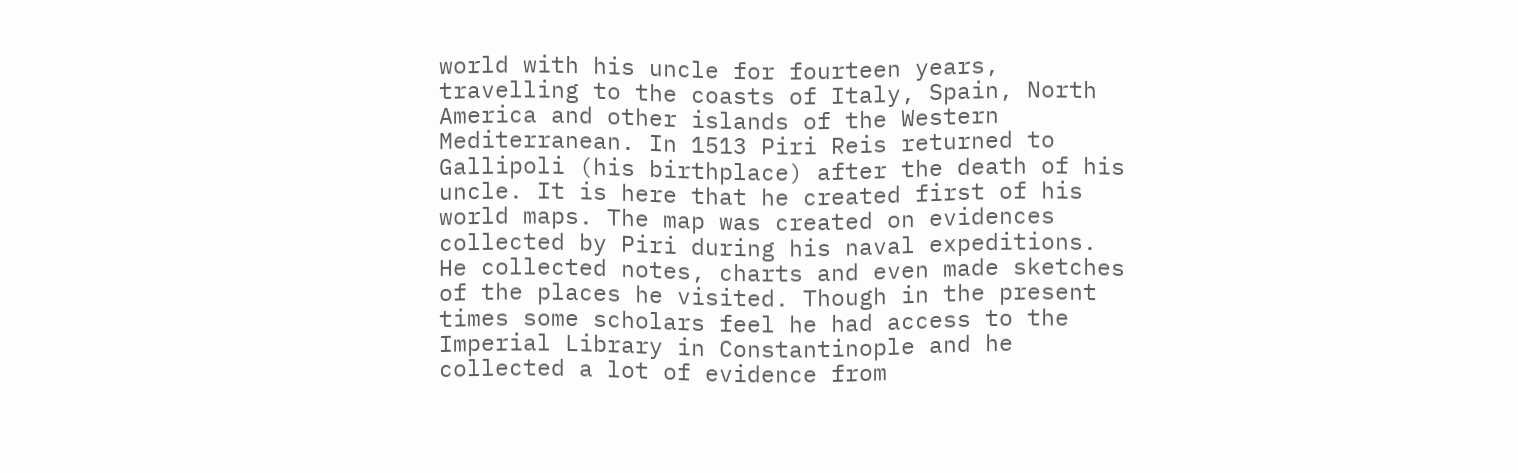world with his uncle for fourteen years, travelling to the coasts of Italy, Spain, North America and other islands of the Western Mediterranean. In 1513 Piri Reis returned to Gallipoli (his birthplace) after the death of his uncle. It is here that he created first of his world maps. The map was created on evidences collected by Piri during his naval expeditions. He collected notes, charts and even made sketches of the places he visited. Though in the present times some scholars feel he had access to the Imperial Library in Constantinople and he collected a lot of evidence from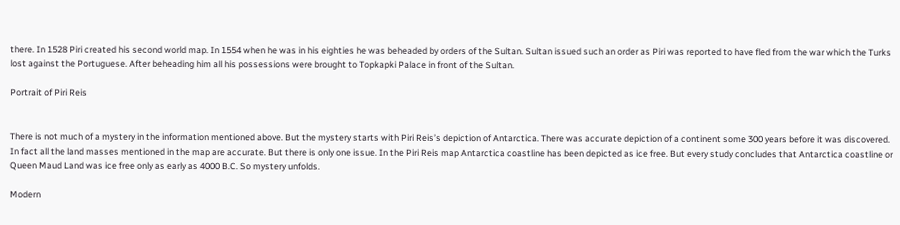there. In 1528 Piri created his second world map. In 1554 when he was in his eighties he was beheaded by orders of the Sultan. Sultan issued such an order as Piri was reported to have fled from the war which the Turks lost against the Portuguese. After beheading him all his possessions were brought to Topkapki Palace in front of the Sultan.

Portrait of Piri Reis


There is not much of a mystery in the information mentioned above. But the mystery starts with Piri Reis’s depiction of Antarctica. There was accurate depiction of a continent some 300 years before it was discovered. In fact all the land masses mentioned in the map are accurate. But there is only one issue. In the Piri Reis map Antarctica coastline has been depicted as ice free. But every study concludes that Antarctica coastline or Queen Maud Land was ice free only as early as 4000 B.C. So mystery unfolds.

Modern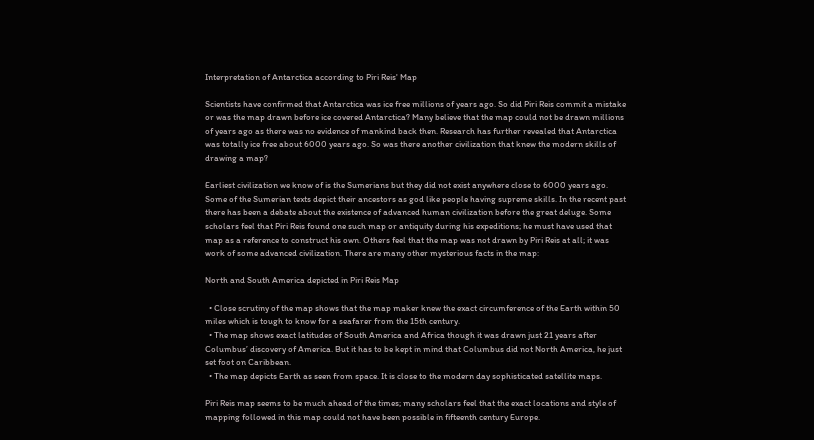Interpretation of Antarctica according to Piri Reis' Map

Scientists have confirmed that Antarctica was ice free millions of years ago. So did Piri Reis commit a mistake or was the map drawn before ice covered Antarctica? Many believe that the map could not be drawn millions of years ago as there was no evidence of mankind back then. Research has further revealed that Antarctica was totally ice free about 6000 years ago. So was there another civilization that knew the modern skills of drawing a map?

Earliest civilization we know of is the Sumerians but they did not exist anywhere close to 6000 years ago. Some of the Sumerian texts depict their ancestors as god like people having supreme skills. In the recent past there has been a debate about the existence of advanced human civilization before the great deluge. Some scholars feel that Piri Reis found one such map or antiquity during his expeditions; he must have used that map as a reference to construct his own. Others feel that the map was not drawn by Piri Reis at all; it was work of some advanced civilization. There are many other mysterious facts in the map:

North and South America depicted in Piri Reis Map

  • Close scrutiny of the map shows that the map maker knew the exact circumference of the Earth within 50 miles which is tough to know for a seafarer from the 15th century.
  • The map shows exact latitudes of South America and Africa though it was drawn just 21 years after Columbus’ discovery of America. But it has to be kept in mind that Columbus did not North America, he just set foot on Caribbean.
  • The map depicts Earth as seen from space. It is close to the modern day sophisticated satellite maps.

Piri Reis map seems to be much ahead of the times; many scholars feel that the exact locations and style of mapping followed in this map could not have been possible in fifteenth century Europe.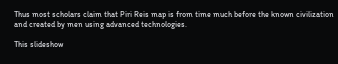Thus most scholars claim that Piri Reis map is from time much before the known civilization and created by men using advanced technologies.

This slideshow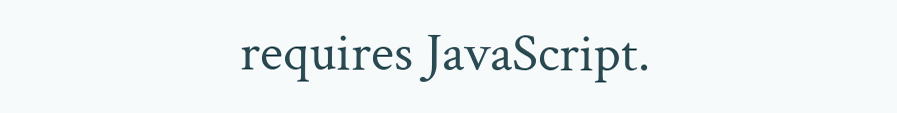requires JavaScript.